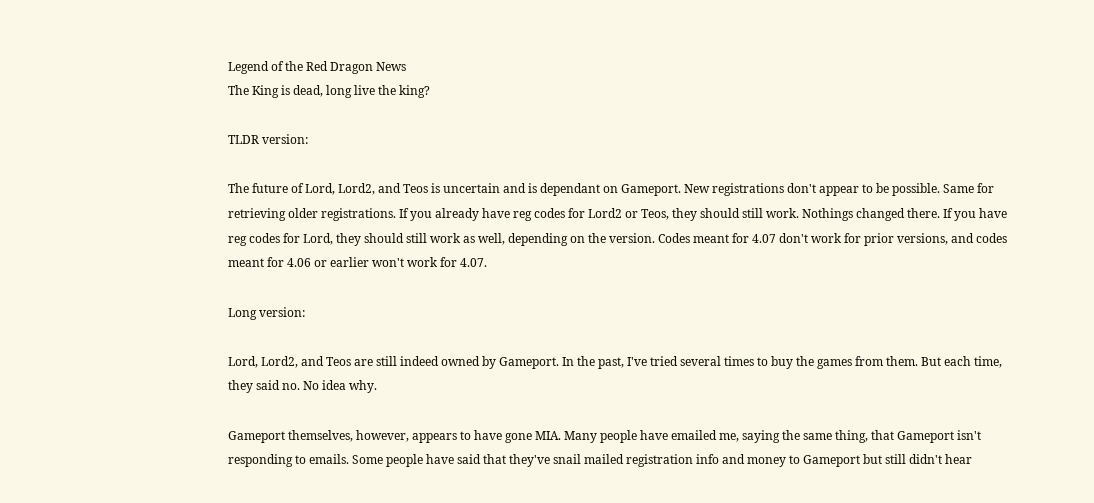Legend of the Red Dragon News
The King is dead, long live the king?

TLDR version:

The future of Lord, Lord2, and Teos is uncertain and is dependant on Gameport. New registrations don't appear to be possible. Same for retrieving older registrations. If you already have reg codes for Lord2 or Teos, they should still work. Nothings changed there. If you have reg codes for Lord, they should still work as well, depending on the version. Codes meant for 4.07 don't work for prior versions, and codes meant for 4.06 or earlier won't work for 4.07.

Long version:

Lord, Lord2, and Teos are still indeed owned by Gameport. In the past, I've tried several times to buy the games from them. But each time, they said no. No idea why.

Gameport themselves, however, appears to have gone MIA. Many people have emailed me, saying the same thing, that Gameport isn't responding to emails. Some people have said that they've snail mailed registration info and money to Gameport but still didn't hear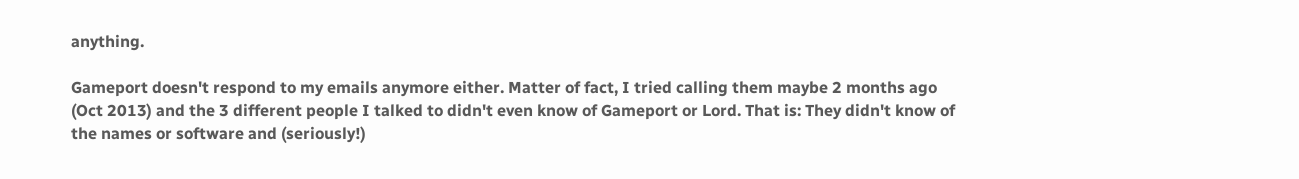anything.

Gameport doesn't respond to my emails anymore either. Matter of fact, I tried calling them maybe 2 months ago (Oct 2013) and the 3 different people I talked to didn't even know of Gameport or Lord. That is: They didn't know of the names or software and (seriously!)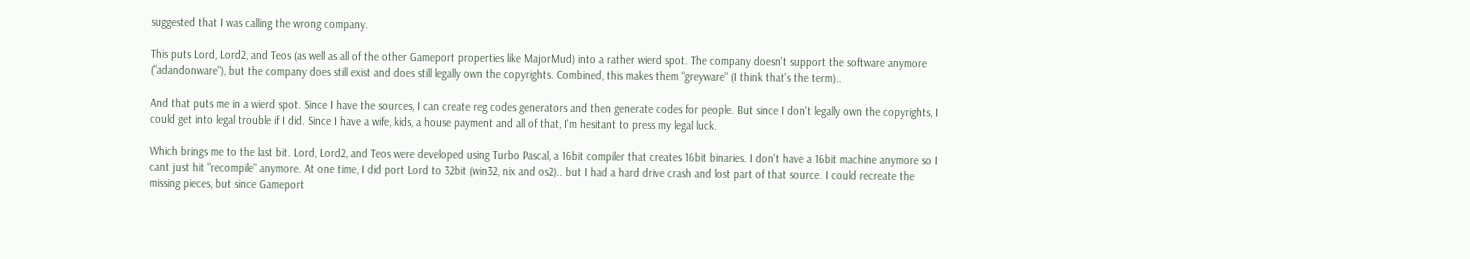suggested that I was calling the wrong company.

This puts Lord, Lord2, and Teos (as well as all of the other Gameport properties like MajorMud) into a rather wierd spot. The company doesn't support the software anymore ("adandonware"), but the company does still exist and does still legally own the copyrights. Combined, this makes them "greyware" (I think that's the term)..

And that puts me in a wierd spot. Since I have the sources, I can create reg codes generators and then generate codes for people. But since I don't legally own the copyrights, I could get into legal trouble if I did. Since I have a wife, kids, a house payment and all of that, I'm hesitant to press my legal luck.

Which brings me to the last bit. Lord, Lord2, and Teos were developed using Turbo Pascal, a 16bit compiler that creates 16bit binaries. I don't have a 16bit machine anymore so I cant just hit "recompile" anymore. At one time, I did port Lord to 32bit (win32, nix and os2).. but I had a hard drive crash and lost part of that source. I could recreate the missing pieces, but since Gameport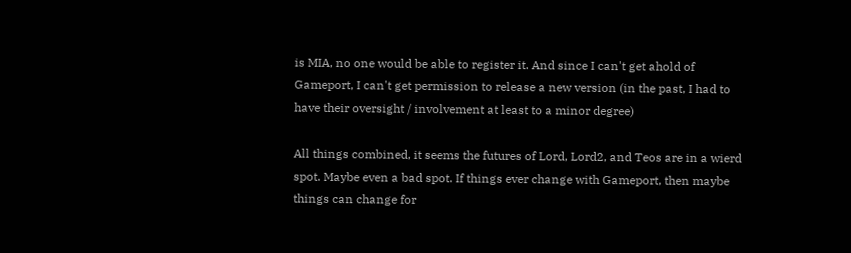is MIA, no one would be able to register it. And since I can't get ahold of Gameport, I can't get permission to release a new version (in the past, I had to have their oversight / involvement at least to a minor degree)

All things combined, it seems the futures of Lord, Lord2, and Teos are in a wierd spot. Maybe even a bad spot. If things ever change with Gameport, then maybe things can change for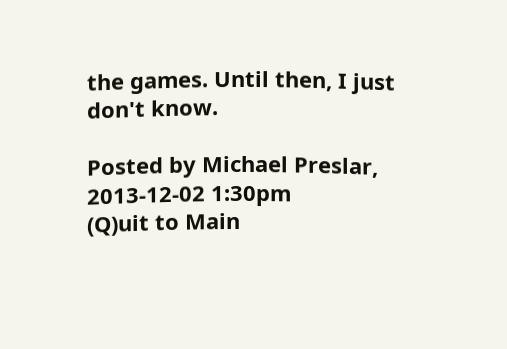the games. Until then, I just don't know.

Posted by Michael Preslar, 2013-12-02 1:30pm
(Q)uit to Main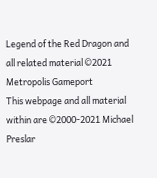Legend of the Red Dragon and all related material ©2021 Metropolis Gameport
This webpage and all material within are ©2000-2021 Michael Preslar